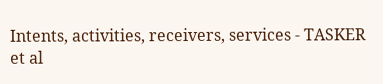Intents, activities, receivers, services - TASKER et al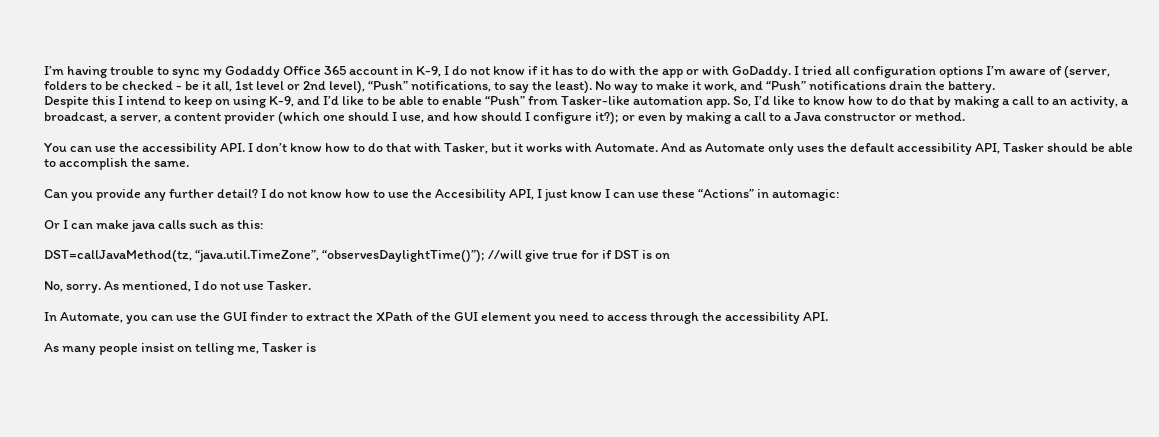I’m having trouble to sync my Godaddy Office 365 account in K-9, I do not know if it has to do with the app or with GoDaddy. I tried all configuration options I’m aware of (server, folders to be checked - be it all, 1st level or 2nd level), “Push” notifications, to say the least). No way to make it work, and “Push” notifications drain the battery.
Despite this I intend to keep on using K-9, and I’d like to be able to enable “Push” from Tasker-like automation app. So, I’d like to know how to do that by making a call to an activity, a broadcast, a server, a content provider (which one should I use, and how should I configure it?); or even by making a call to a Java constructor or method.

You can use the accessibility API. I don’t know how to do that with Tasker, but it works with Automate. And as Automate only uses the default accessibility API, Tasker should be able to accomplish the same.

Can you provide any further detail? I do not know how to use the Accesibility API, I just know I can use these “Actions” in automagic:

Or I can make java calls such as this:

DST=callJavaMethod(tz, “java.util.TimeZone”, “observesDaylightTime()”); //will give true for if DST is on

No, sorry. As mentioned, I do not use Tasker.

In Automate, you can use the GUI finder to extract the XPath of the GUI element you need to access through the accessibility API.

As many people insist on telling me, Tasker is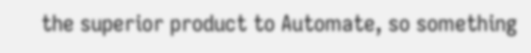the superior product to Automate, so something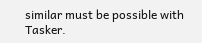similar must be possible with Tasker.